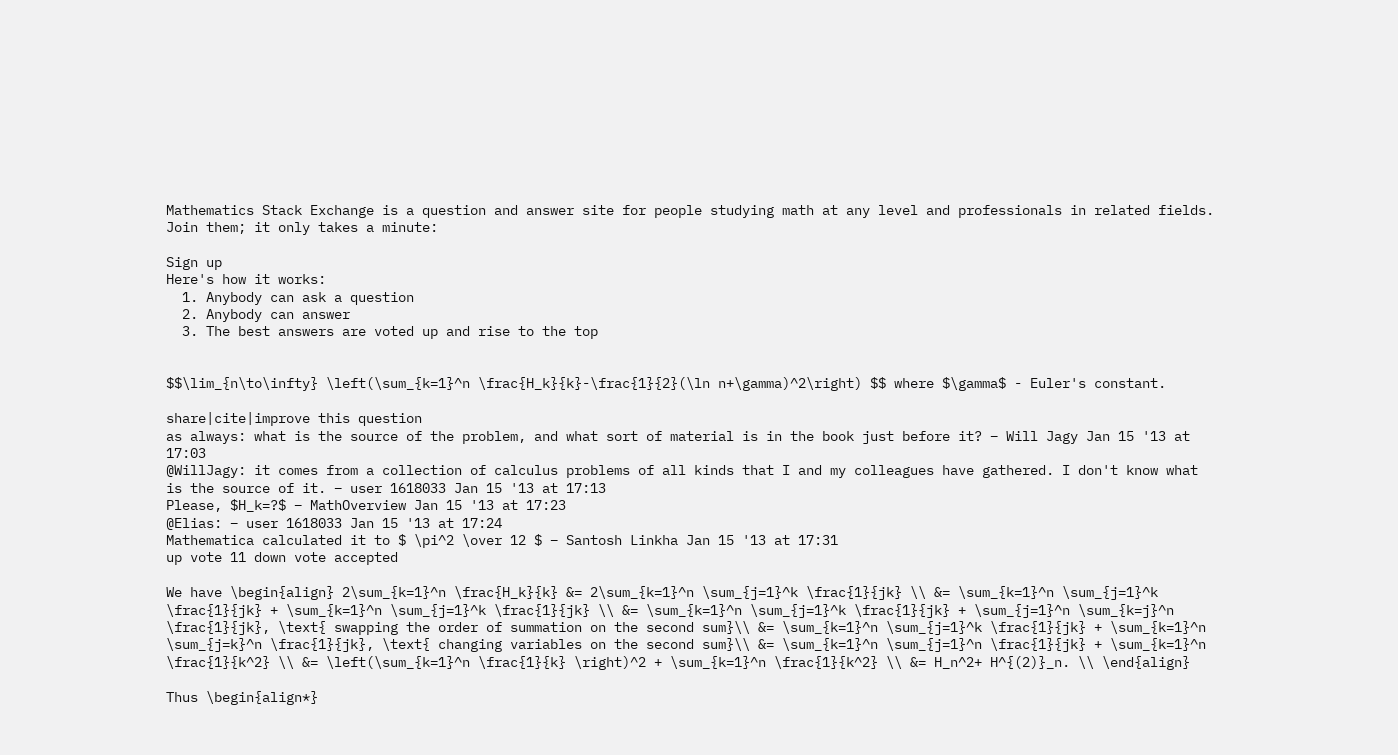Mathematics Stack Exchange is a question and answer site for people studying math at any level and professionals in related fields. Join them; it only takes a minute:

Sign up
Here's how it works:
  1. Anybody can ask a question
  2. Anybody can answer
  3. The best answers are voted up and rise to the top


$$\lim_{n\to\infty} \left(\sum_{k=1}^n \frac{H_k}{k}-\frac{1}{2}(\ln n+\gamma)^2\right) $$ where $\gamma$ - Euler's constant.

share|cite|improve this question
as always: what is the source of the problem, and what sort of material is in the book just before it? – Will Jagy Jan 15 '13 at 17:03
@WillJagy: it comes from a collection of calculus problems of all kinds that I and my colleagues have gathered. I don't know what is the source of it. – user 1618033 Jan 15 '13 at 17:13
Please, $H_k=?$ – MathOverview Jan 15 '13 at 17:23
@Elias: – user 1618033 Jan 15 '13 at 17:24
Mathematica calculated it to $ \pi^2 \over 12 $ – Santosh Linkha Jan 15 '13 at 17:31
up vote 11 down vote accepted

We have \begin{align} 2\sum_{k=1}^n \frac{H_k}{k} &= 2\sum_{k=1}^n \sum_{j=1}^k \frac{1}{jk} \\ &= \sum_{k=1}^n \sum_{j=1}^k \frac{1}{jk} + \sum_{k=1}^n \sum_{j=1}^k \frac{1}{jk} \\ &= \sum_{k=1}^n \sum_{j=1}^k \frac{1}{jk} + \sum_{j=1}^n \sum_{k=j}^n \frac{1}{jk}, \text{ swapping the order of summation on the second sum}\\ &= \sum_{k=1}^n \sum_{j=1}^k \frac{1}{jk} + \sum_{k=1}^n \sum_{j=k}^n \frac{1}{jk}, \text{ changing variables on the second sum}\\ &= \sum_{k=1}^n \sum_{j=1}^n \frac{1}{jk} + \sum_{k=1}^n \frac{1}{k^2} \\ &= \left(\sum_{k=1}^n \frac{1}{k} \right)^2 + \sum_{k=1}^n \frac{1}{k^2} \\ &= H_n^2+ H^{(2)}_n. \\ \end{align}

Thus \begin{align*}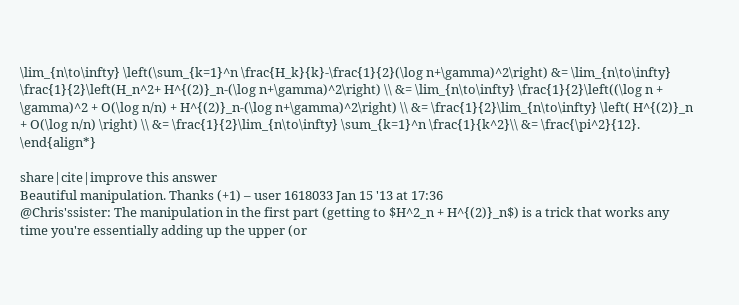\lim_{n\to\infty} \left(\sum_{k=1}^n \frac{H_k}{k}-\frac{1}{2}(\log n+\gamma)^2\right) &= \lim_{n\to\infty} \frac{1}{2}\left(H_n^2+ H^{(2)}_n-(\log n+\gamma)^2\right) \\ &= \lim_{n\to\infty} \frac{1}{2}\left((\log n + \gamma)^2 + O(\log n/n) + H^{(2)}_n-(\log n+\gamma)^2\right) \\ &= \frac{1}{2}\lim_{n\to\infty} \left( H^{(2)}_n + O(\log n/n) \right) \\ &= \frac{1}{2}\lim_{n\to\infty} \sum_{k=1}^n \frac{1}{k^2}\\ &= \frac{\pi^2}{12}. \end{align*}

share|cite|improve this answer
Beautiful manipulation. Thanks (+1) – user 1618033 Jan 15 '13 at 17:36
@Chris'ssister: The manipulation in the first part (getting to $H^2_n + H^{(2)}_n$) is a trick that works any time you're essentially adding up the upper (or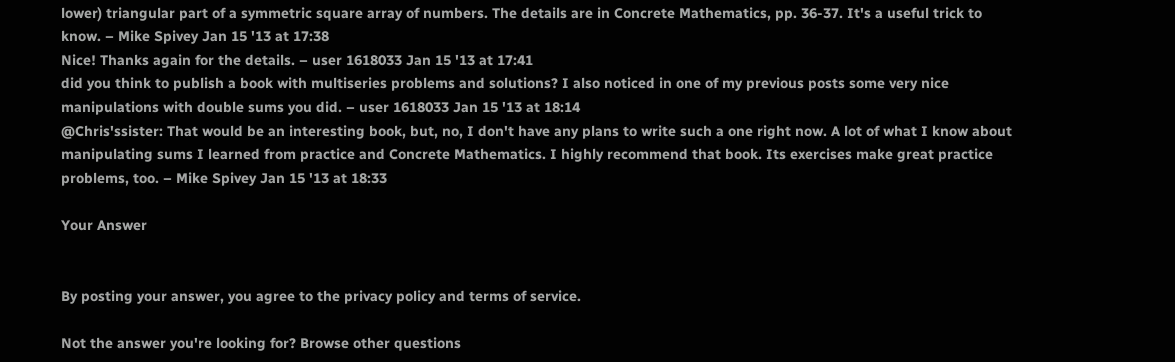lower) triangular part of a symmetric square array of numbers. The details are in Concrete Mathematics, pp. 36-37. It's a useful trick to know. – Mike Spivey Jan 15 '13 at 17:38
Nice! Thanks again for the details. – user 1618033 Jan 15 '13 at 17:41
did you think to publish a book with multiseries problems and solutions? I also noticed in one of my previous posts some very nice manipulations with double sums you did. – user 1618033 Jan 15 '13 at 18:14
@Chris'ssister: That would be an interesting book, but, no, I don't have any plans to write such a one right now. A lot of what I know about manipulating sums I learned from practice and Concrete Mathematics. I highly recommend that book. Its exercises make great practice problems, too. – Mike Spivey Jan 15 '13 at 18:33

Your Answer


By posting your answer, you agree to the privacy policy and terms of service.

Not the answer you're looking for? Browse other questions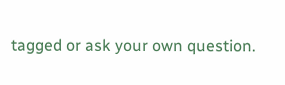tagged or ask your own question.